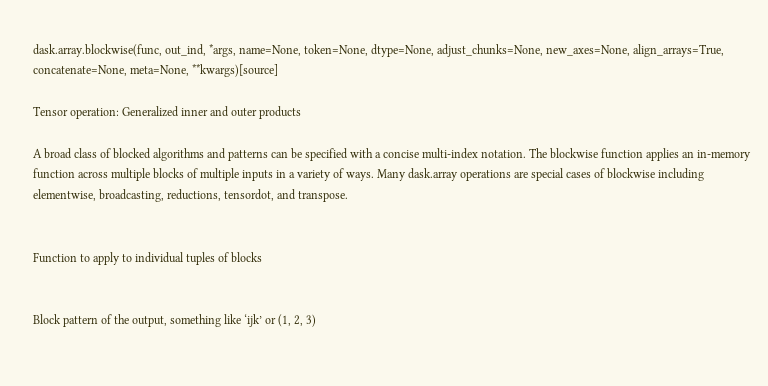dask.array.blockwise(func, out_ind, *args, name=None, token=None, dtype=None, adjust_chunks=None, new_axes=None, align_arrays=True, concatenate=None, meta=None, **kwargs)[source]

Tensor operation: Generalized inner and outer products

A broad class of blocked algorithms and patterns can be specified with a concise multi-index notation. The blockwise function applies an in-memory function across multiple blocks of multiple inputs in a variety of ways. Many dask.array operations are special cases of blockwise including elementwise, broadcasting, reductions, tensordot, and transpose.


Function to apply to individual tuples of blocks


Block pattern of the output, something like ‘ijk’ or (1, 2, 3)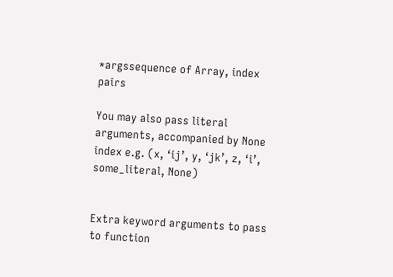*argssequence of Array, index pairs

You may also pass literal arguments, accompanied by None index e.g. (x, ‘ij’, y, ‘jk’, z, ‘i’, some_literal, None)


Extra keyword arguments to pass to function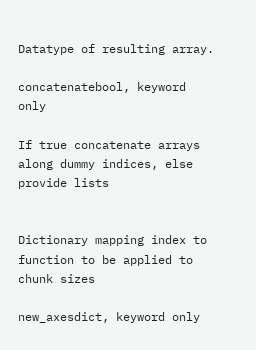Datatype of resulting array.

concatenatebool, keyword only

If true concatenate arrays along dummy indices, else provide lists


Dictionary mapping index to function to be applied to chunk sizes

new_axesdict, keyword only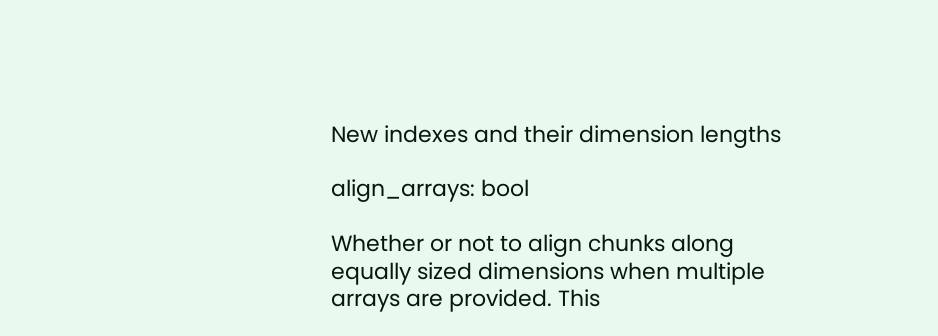New indexes and their dimension lengths

align_arrays: bool

Whether or not to align chunks along equally sized dimensions when multiple arrays are provided. This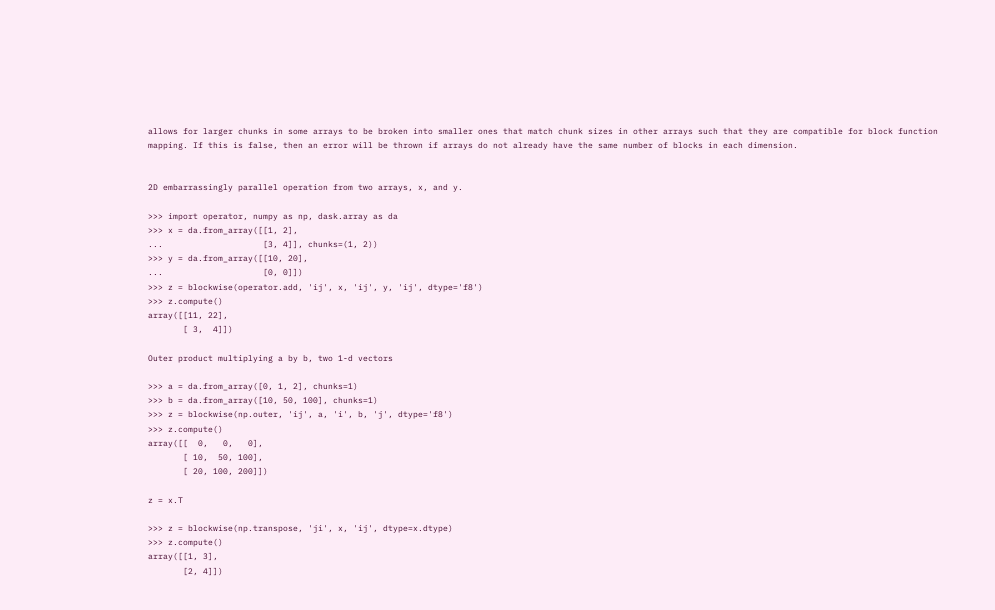allows for larger chunks in some arrays to be broken into smaller ones that match chunk sizes in other arrays such that they are compatible for block function mapping. If this is false, then an error will be thrown if arrays do not already have the same number of blocks in each dimension.


2D embarrassingly parallel operation from two arrays, x, and y.

>>> import operator, numpy as np, dask.array as da
>>> x = da.from_array([[1, 2],
...                    [3, 4]], chunks=(1, 2))
>>> y = da.from_array([[10, 20],
...                    [0, 0]])
>>> z = blockwise(operator.add, 'ij', x, 'ij', y, 'ij', dtype='f8')
>>> z.compute()
array([[11, 22],
       [ 3,  4]])

Outer product multiplying a by b, two 1-d vectors

>>> a = da.from_array([0, 1, 2], chunks=1)
>>> b = da.from_array([10, 50, 100], chunks=1)
>>> z = blockwise(np.outer, 'ij', a, 'i', b, 'j', dtype='f8')
>>> z.compute()
array([[  0,   0,   0],
       [ 10,  50, 100],
       [ 20, 100, 200]])

z = x.T

>>> z = blockwise(np.transpose, 'ji', x, 'ij', dtype=x.dtype)
>>> z.compute()
array([[1, 3],
       [2, 4]])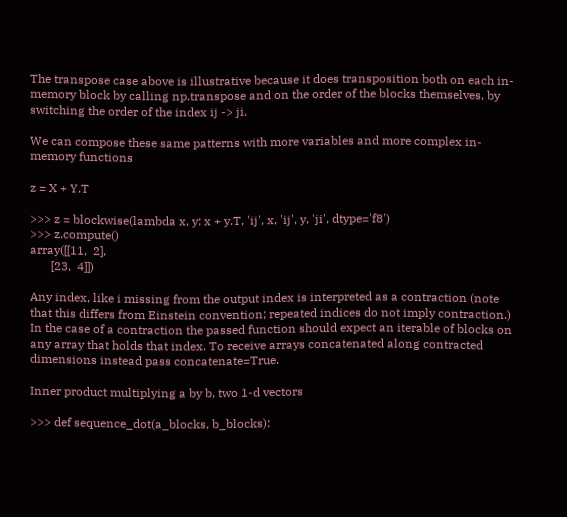The transpose case above is illustrative because it does transposition both on each in-memory block by calling np.transpose and on the order of the blocks themselves, by switching the order of the index ij -> ji.

We can compose these same patterns with more variables and more complex in-memory functions

z = X + Y.T

>>> z = blockwise(lambda x, y: x + y.T, 'ij', x, 'ij', y, 'ji', dtype='f8')
>>> z.compute()
array([[11,  2],
       [23,  4]])

Any index, like i missing from the output index is interpreted as a contraction (note that this differs from Einstein convention; repeated indices do not imply contraction.) In the case of a contraction the passed function should expect an iterable of blocks on any array that holds that index. To receive arrays concatenated along contracted dimensions instead pass concatenate=True.

Inner product multiplying a by b, two 1-d vectors

>>> def sequence_dot(a_blocks, b_blocks):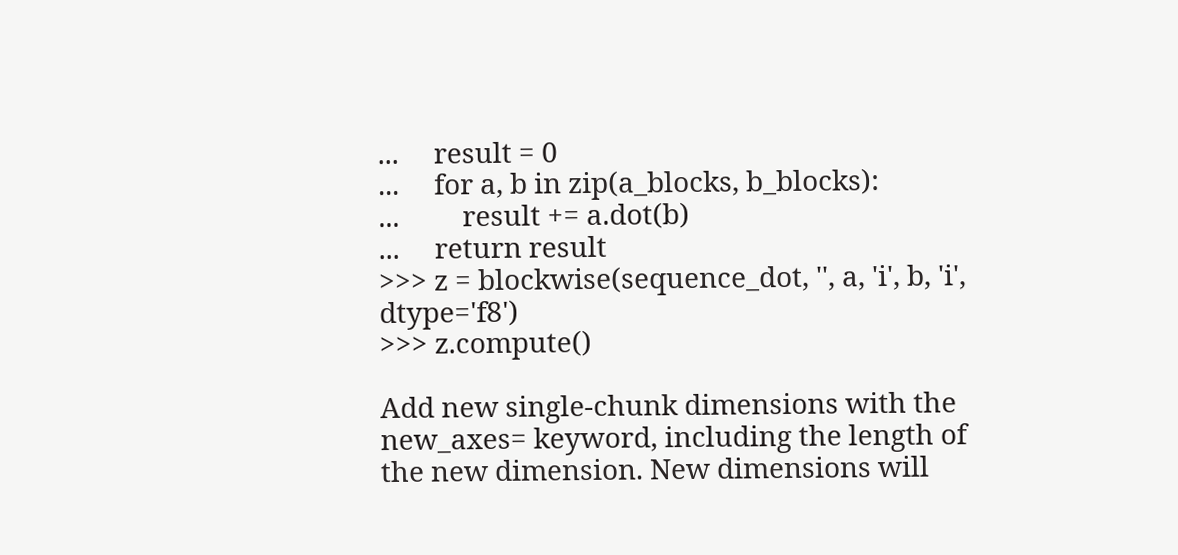...     result = 0
...     for a, b in zip(a_blocks, b_blocks):
...         result += a.dot(b)
...     return result
>>> z = blockwise(sequence_dot, '', a, 'i', b, 'i', dtype='f8')
>>> z.compute()

Add new single-chunk dimensions with the new_axes= keyword, including the length of the new dimension. New dimensions will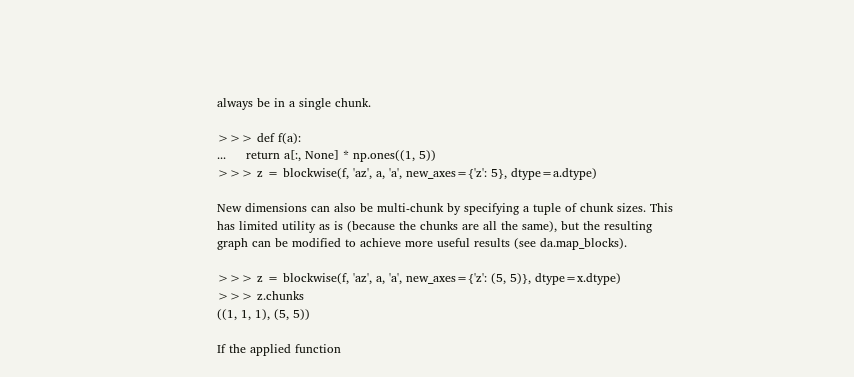always be in a single chunk.

>>> def f(a):
...     return a[:, None] * np.ones((1, 5))
>>> z = blockwise(f, 'az', a, 'a', new_axes={'z': 5}, dtype=a.dtype)

New dimensions can also be multi-chunk by specifying a tuple of chunk sizes. This has limited utility as is (because the chunks are all the same), but the resulting graph can be modified to achieve more useful results (see da.map_blocks).

>>> z = blockwise(f, 'az', a, 'a', new_axes={'z': (5, 5)}, dtype=x.dtype)
>>> z.chunks
((1, 1, 1), (5, 5))

If the applied function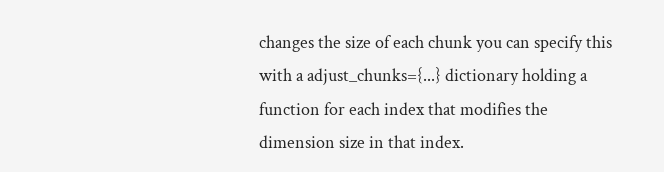changes the size of each chunk you can specify this with a adjust_chunks={...} dictionary holding a function for each index that modifies the dimension size in that index.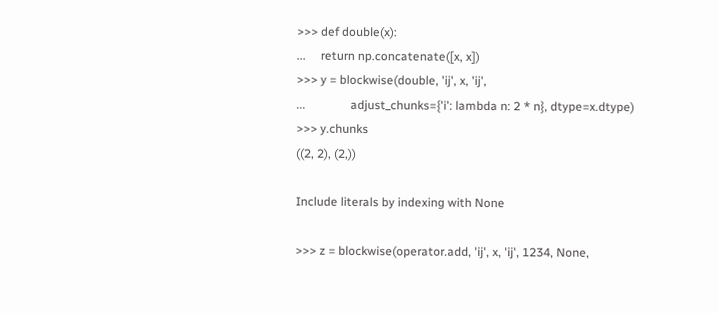>>> def double(x):
...     return np.concatenate([x, x])
>>> y = blockwise(double, 'ij', x, 'ij',
...               adjust_chunks={'i': lambda n: 2 * n}, dtype=x.dtype)
>>> y.chunks
((2, 2), (2,))

Include literals by indexing with None

>>> z = blockwise(operator.add, 'ij', x, 'ij', 1234, None,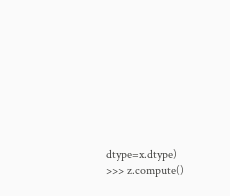dtype=x.dtype)
>>> z.compute()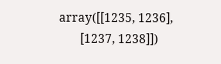array([[1235, 1236],
       [1237, 1238]])